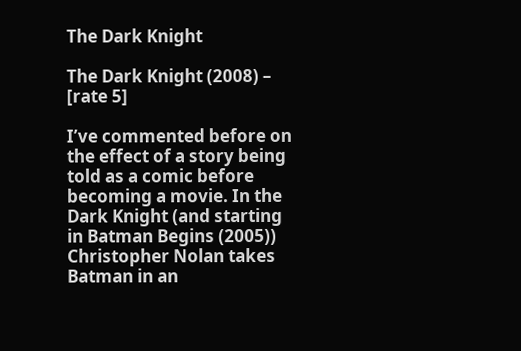The Dark Knight

The Dark Knight (2008) – [rate 5]

I’ve commented before on the effect of a story being told as a comic before becoming a movie. In the Dark Knight (and starting in Batman Begins (2005)) Christopher Nolan takes Batman in an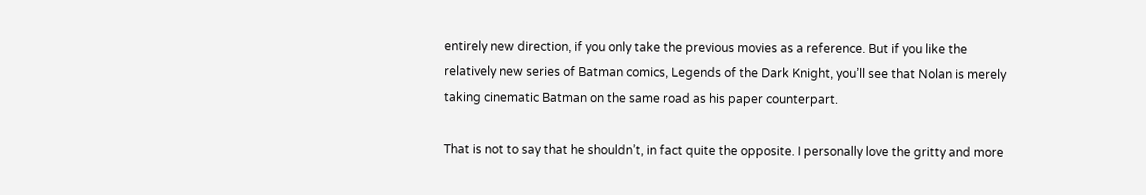entirely new direction, if you only take the previous movies as a reference. But if you like the relatively new series of Batman comics, Legends of the Dark Knight, you’ll see that Nolan is merely taking cinematic Batman on the same road as his paper counterpart.

That is not to say that he shouldn’t, in fact quite the opposite. I personally love the gritty and more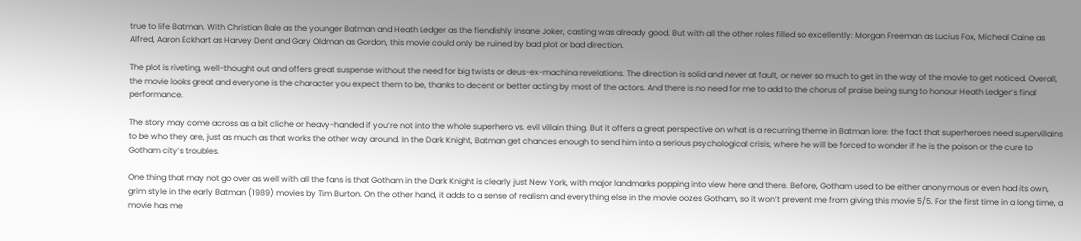true to life Batman. With Christian Bale as the younger Batman and Heath Ledger as the fiendishly insane Joker, casting was already good. But with all the other roles filled so excellently: Morgan Freeman as Lucius Fox, Micheal Caine as Alfred, Aaron Eckhart as Harvey Dent and Gary Oldman as Gordon, this movie could only be ruined by bad plot or bad direction.

The plot is riveting, well-thought out and offers great suspense without the need for big twists or deus-ex-machina revelations. The direction is solid and never at fault, or never so much to get in the way of the movie to get noticed. Overall, the movie looks great and everyone is the character you expect them to be, thanks to decent or better acting by most of the actors. And there is no need for me to add to the chorus of praise being sung to honour Heath Ledger’s final performance.

The story may come across as a bit cliche or heavy-handed if you’re not into the whole superhero vs. evil villain thing. But it offers a great perspective on what is a recurring theme in Batman lore: the fact that superheroes need supervillains to be who they are, just as much as that works the other way around. In the Dark Knight, Batman get chances enough to send him into a serious psychological crisis, where he will be forced to wonder if he is the poison or the cure to Gotham city’s troubles.

One thing that may not go over as well with all the fans is that Gotham in the Dark Knight is clearly just New York, with major landmarks popping into view here and there. Before, Gotham used to be either anonymous or even had its own, grim style in the early Batman (1989) movies by Tim Burton. On the other hand, it adds to a sense of realism and everything else in the movie oozes Gotham, so it won’t prevent me from giving this movie 5/5. For the first time in a long time, a movie has me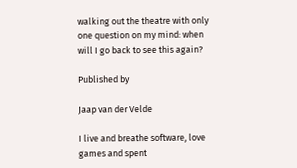walking out the theatre with only one question on my mind: when will I go back to see this again?

Published by

Jaap van der Velde

I live and breathe software, love games and spent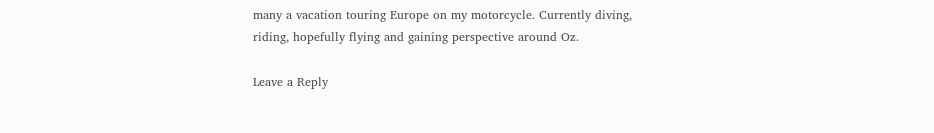many a vacation touring Europe on my motorcycle. Currently diving, riding, hopefully flying and gaining perspective around Oz.

Leave a Reply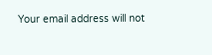Your email address will not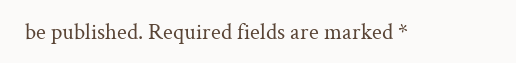be published. Required fields are marked *